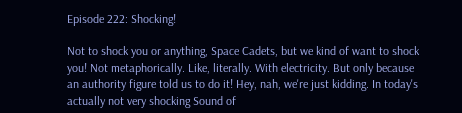Episode 222: Shocking!

Not to shock you or anything, Space Cadets, but we kind of want to shock you! Not metaphorically. Like, literally. With electricity. But only because an authority figure told us to do it! Hey, nah, we're just kidding. In today's actually not very shocking Sound of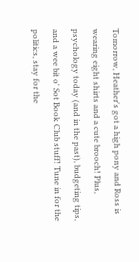Tomorrow, Heather's got a high pony and Ross is wearing eight shirts and a cute brooch! Plus, psychology today (and in the past), budgeting tips, and a wee bit o' Sot Book Club stuff! Tune in for the politics, stay for the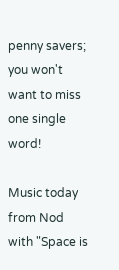penny savers; you won't want to miss one single word!

Music today from Nod with "Space is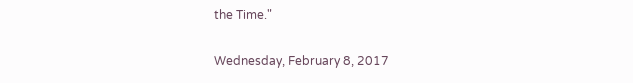the Time."

Wednesday, February 8, 2017